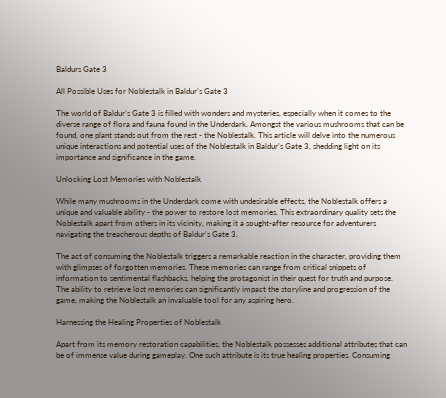Baldurs Gate 3

All Possible Uses for Noblestalk in Baldur’s Gate 3

The world of Baldur’s Gate 3 is filled with wonders and mysteries, especially when it comes to the diverse range of flora and fauna found in the Underdark. Amongst the various mushrooms that can be found, one plant stands out from the rest - the Noblestalk. This article will delve into the numerous unique interactions and potential uses of the Noblestalk in Baldur’s Gate 3, shedding light on its importance and significance in the game.

Unlocking Lost Memories with Noblestalk

While many mushrooms in the Underdark come with undesirable effects, the Noblestalk offers a unique and valuable ability - the power to restore lost memories. This extraordinary quality sets the Noblestalk apart from others in its vicinity, making it a sought-after resource for adventurers navigating the treacherous depths of Baldur’s Gate 3.

The act of consuming the Noblestalk triggers a remarkable reaction in the character, providing them with glimpses of forgotten memories. These memories can range from critical snippets of information to sentimental flashbacks, helping the protagonist in their quest for truth and purpose. The ability to retrieve lost memories can significantly impact the storyline and progression of the game, making the Noblestalk an invaluable tool for any aspiring hero.

Harnessing the Healing Properties of Noblestalk

Apart from its memory restoration capabilities, the Noblestalk possesses additional attributes that can be of immense value during gameplay. One such attribute is its true healing properties. Consuming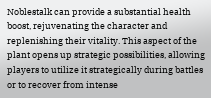Noblestalk can provide a substantial health boost, rejuvenating the character and replenishing their vitality. This aspect of the plant opens up strategic possibilities, allowing players to utilize it strategically during battles or to recover from intense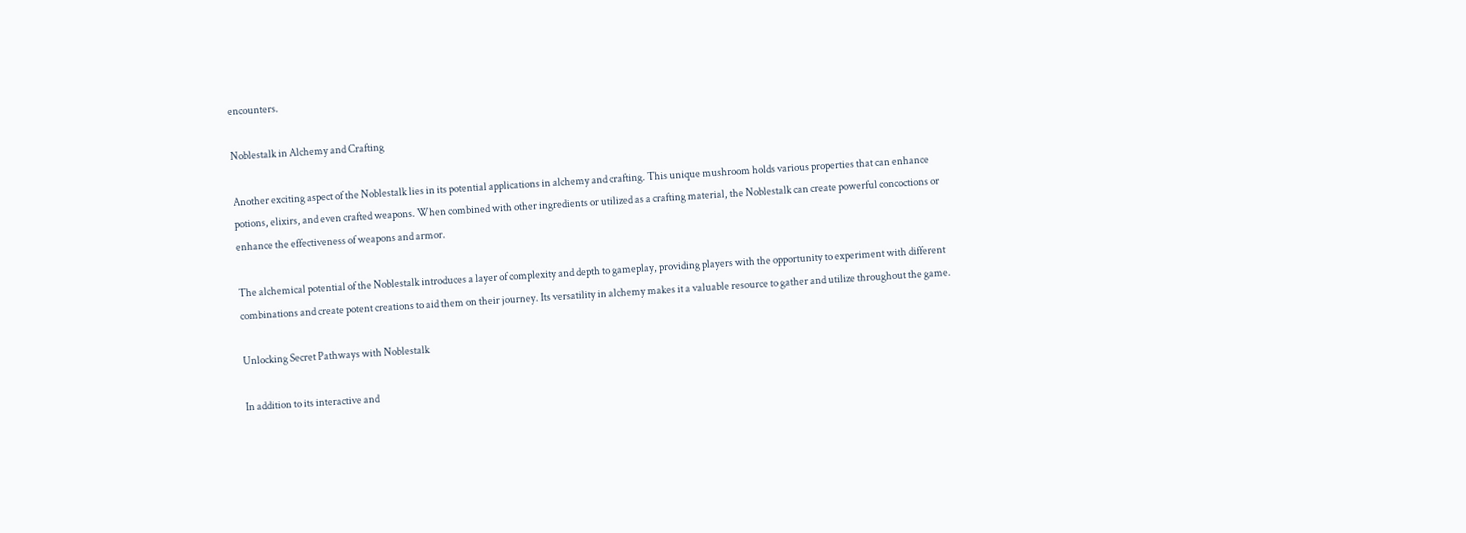encounters.

Noblestalk in Alchemy and Crafting

Another exciting aspect of the Noblestalk lies in its potential applications in alchemy and crafting. This unique mushroom holds various properties that can enhance potions, elixirs, and even crafted weapons. When combined with other ingredients or utilized as a crafting material, the Noblestalk can create powerful concoctions or enhance the effectiveness of weapons and armor.

The alchemical potential of the Noblestalk introduces a layer of complexity and depth to gameplay, providing players with the opportunity to experiment with different combinations and create potent creations to aid them on their journey. Its versatility in alchemy makes it a valuable resource to gather and utilize throughout the game.

Unlocking Secret Pathways with Noblestalk

In addition to its interactive and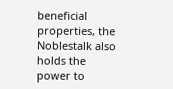beneficial properties, the Noblestalk also holds the power to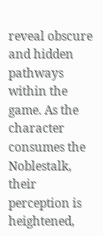reveal obscure and hidden pathways within the game. As the character consumes the Noblestalk, their perception is heightened,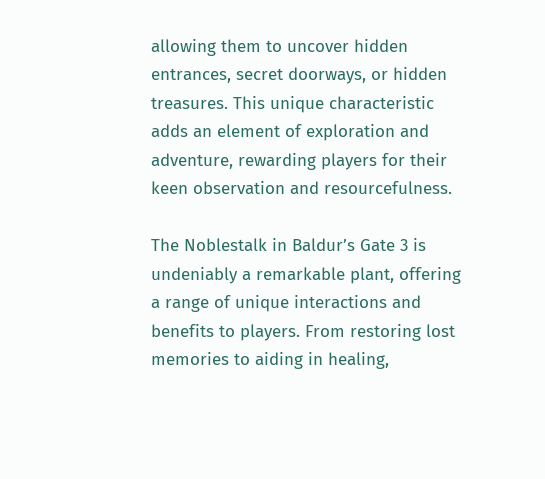allowing them to uncover hidden entrances, secret doorways, or hidden treasures. This unique characteristic adds an element of exploration and adventure, rewarding players for their keen observation and resourcefulness.

The Noblestalk in Baldur’s Gate 3 is undeniably a remarkable plant, offering a range of unique interactions and benefits to players. From restoring lost memories to aiding in healing,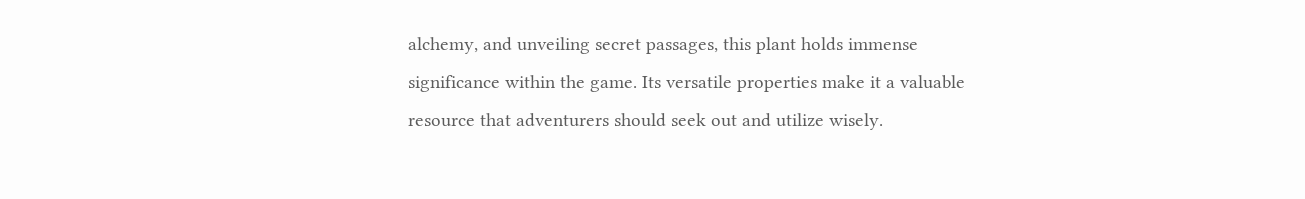alchemy, and unveiling secret passages, this plant holds immense significance within the game. Its versatile properties make it a valuable resource that adventurers should seek out and utilize wisely.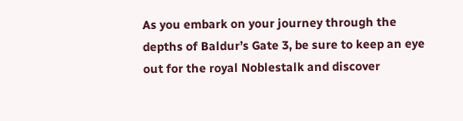As you embark on your journey through the depths of Baldur’s Gate 3, be sure to keep an eye out for the royal Noblestalk and discover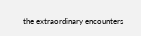the extraordinary encounters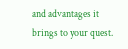and advantages it brings to your quest.